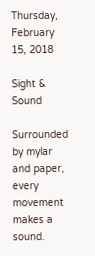Thursday, February 15, 2018

Sight & Sound

Surrounded by mylar and paper, every movement makes a sound.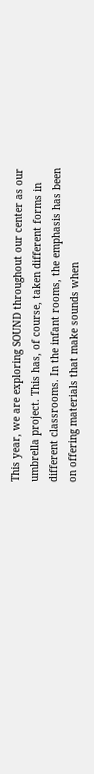This year, we are exploring SOUND throughout our center as our umbrella project. This has, of course, taken different forms in different classrooms. In the infant rooms, the emphasis has been on offering materials that make sounds when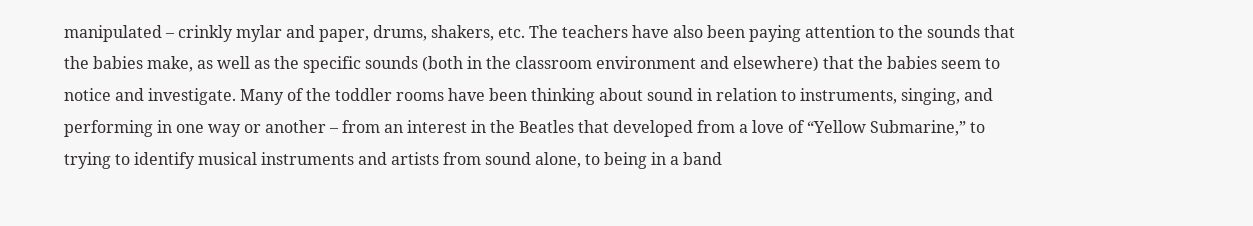manipulated – crinkly mylar and paper, drums, shakers, etc. The teachers have also been paying attention to the sounds that the babies make, as well as the specific sounds (both in the classroom environment and elsewhere) that the babies seem to notice and investigate. Many of the toddler rooms have been thinking about sound in relation to instruments, singing, and performing in one way or another – from an interest in the Beatles that developed from a love of “Yellow Submarine,” to trying to identify musical instruments and artists from sound alone, to being in a band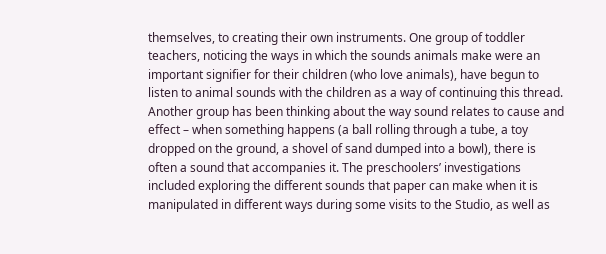themselves, to creating their own instruments. One group of toddler teachers, noticing the ways in which the sounds animals make were an important signifier for their children (who love animals), have begun to listen to animal sounds with the children as a way of continuing this thread.  Another group has been thinking about the way sound relates to cause and effect – when something happens (a ball rolling through a tube, a toy dropped on the ground, a shovel of sand dumped into a bowl), there is often a sound that accompanies it. The preschoolers’ investigations included exploring the different sounds that paper can make when it is manipulated in different ways during some visits to the Studio, as well as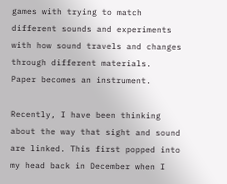games with trying to match different sounds and experiments with how sound travels and changes through different materials.
Paper becomes an instrument.

Recently, I have been thinking about the way that sight and sound are linked. This first popped into my head back in December when I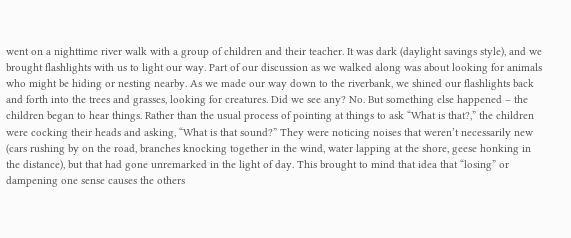went on a nighttime river walk with a group of children and their teacher. It was dark (daylight savings style), and we brought flashlights with us to light our way. Part of our discussion as we walked along was about looking for animals who might be hiding or nesting nearby. As we made our way down to the riverbank, we shined our flashlights back and forth into the trees and grasses, looking for creatures. Did we see any? No. But something else happened – the children began to hear things. Rather than the usual process of pointing at things to ask “What is that?,” the children were cocking their heads and asking, “What is that sound?” They were noticing noises that weren’t necessarily new (cars rushing by on the road, branches knocking together in the wind, water lapping at the shore, geese honking in the distance), but that had gone unremarked in the light of day. This brought to mind that idea that “losing” or dampening one sense causes the others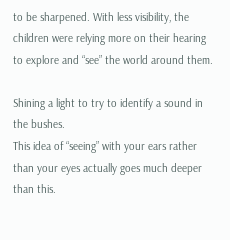to be sharpened. With less visibility, the children were relying more on their hearing to explore and “see” the world around them.

Shining a light to try to identify a sound in the bushes.
This idea of “seeing” with your ears rather than your eyes actually goes much deeper than this.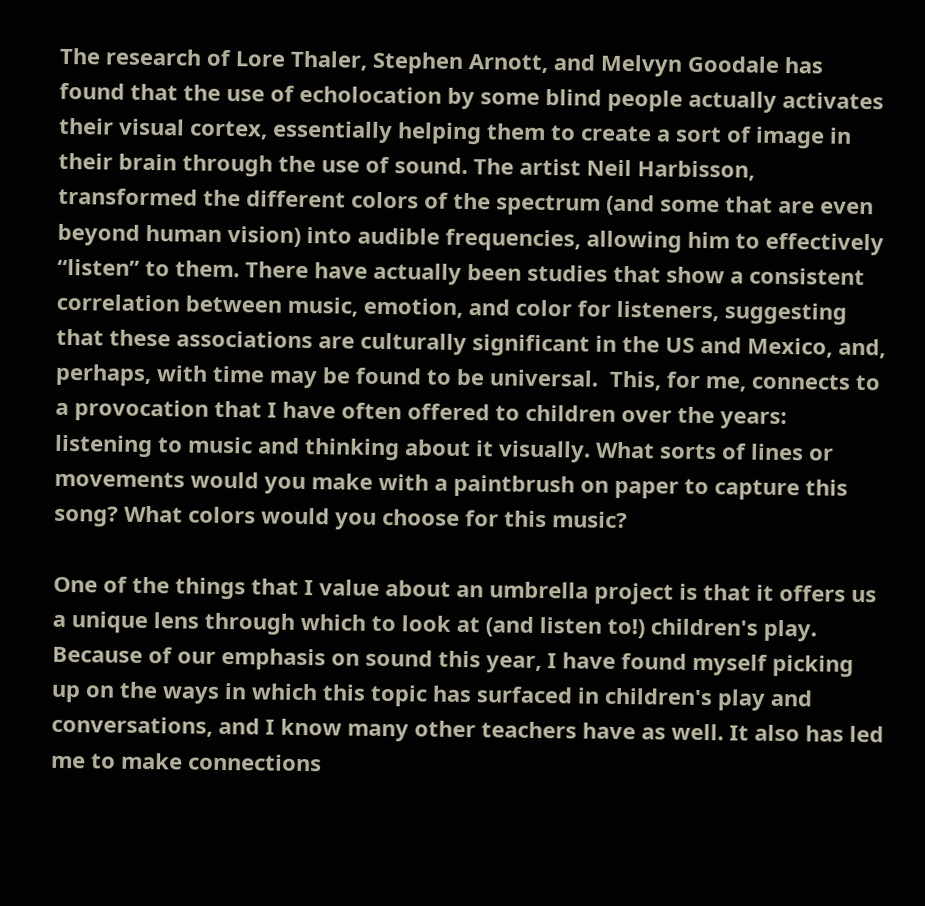The research of Lore Thaler, Stephen Arnott, and Melvyn Goodale has found that the use of echolocation by some blind people actually activates their visual cortex, essentially helping them to create a sort of image in their brain through the use of sound. The artist Neil Harbisson, transformed the different colors of the spectrum (and some that are even beyond human vision) into audible frequencies, allowing him to effectively “listen” to them. There have actually been studies that show a consistent correlation between music, emotion, and color for listeners, suggesting that these associations are culturally significant in the US and Mexico, and, perhaps, with time may be found to be universal.  This, for me, connects to a provocation that I have often offered to children over the years: listening to music and thinking about it visually. What sorts of lines or movements would you make with a paintbrush on paper to capture this song? What colors would you choose for this music?

One of the things that I value about an umbrella project is that it offers us a unique lens through which to look at (and listen to!) children's play. Because of our emphasis on sound this year, I have found myself picking up on the ways in which this topic has surfaced in children's play and conversations, and I know many other teachers have as well. It also has led me to make connections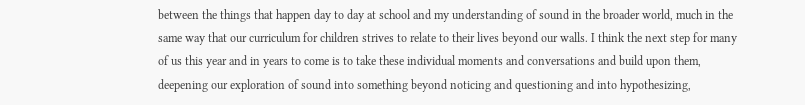between the things that happen day to day at school and my understanding of sound in the broader world, much in the same way that our curriculum for children strives to relate to their lives beyond our walls. I think the next step for many of us this year and in years to come is to take these individual moments and conversations and build upon them, deepening our exploration of sound into something beyond noticing and questioning and into hypothesizing,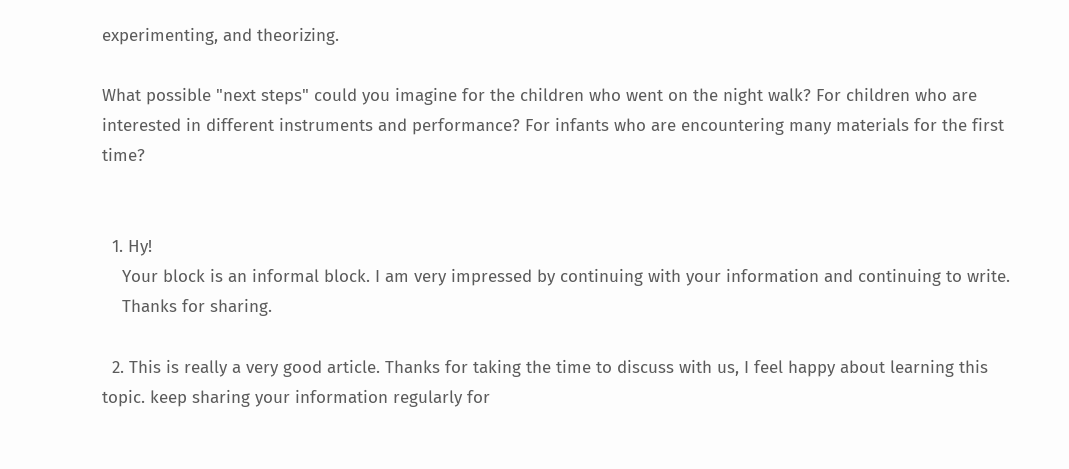experimenting, and theorizing.

What possible "next steps" could you imagine for the children who went on the night walk? For children who are interested in different instruments and performance? For infants who are encountering many materials for the first time?


  1. Hy!
    Your block is an informal block. I am very impressed by continuing with your information and continuing to write.
    Thanks for sharing.

  2. This is really a very good article. Thanks for taking the time to discuss with us, I feel happy about learning this topic. keep sharing your information regularly for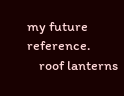my future reference.
    roof lanterns